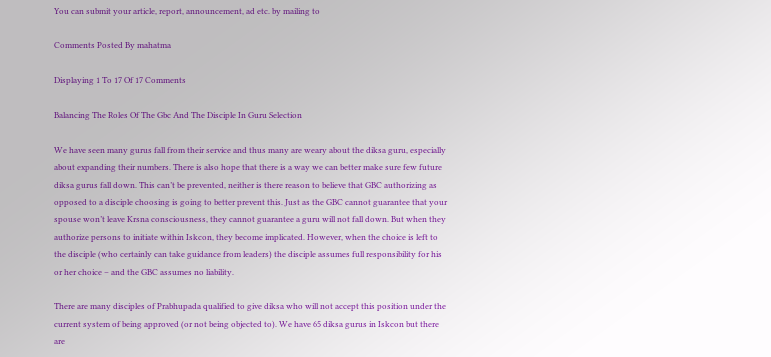You can submit your article, report, announcement, ad etc. by mailing to

Comments Posted By mahatma

Displaying 1 To 17 Of 17 Comments

Balancing The Roles Of The Gbc And The Disciple In Guru Selection

We have seen many gurus fall from their service and thus many are weary about the diksa guru, especially about expanding their numbers. There is also hope that there is a way we can better make sure few future diksa gurus fall down. This can’t be prevented, neither is there reason to believe that GBC authorizing as opposed to a disciple choosing is going to better prevent this. Just as the GBC cannot guarantee that your spouse won’t leave Krsna consciousness, they cannot guarantee a guru will not fall down. But when they authorize persons to initiate within Iskcon, they become implicated. However, when the choice is left to the disciple (who certainly can take guidance from leaders) the disciple assumes full responsibility for his or her choice – and the GBC assumes no liability.

There are many disciples of Prabhupada qualified to give diksa who will not accept this position under the current system of being approved (or not being objected to). We have 65 diksa gurus in Iskcon but there are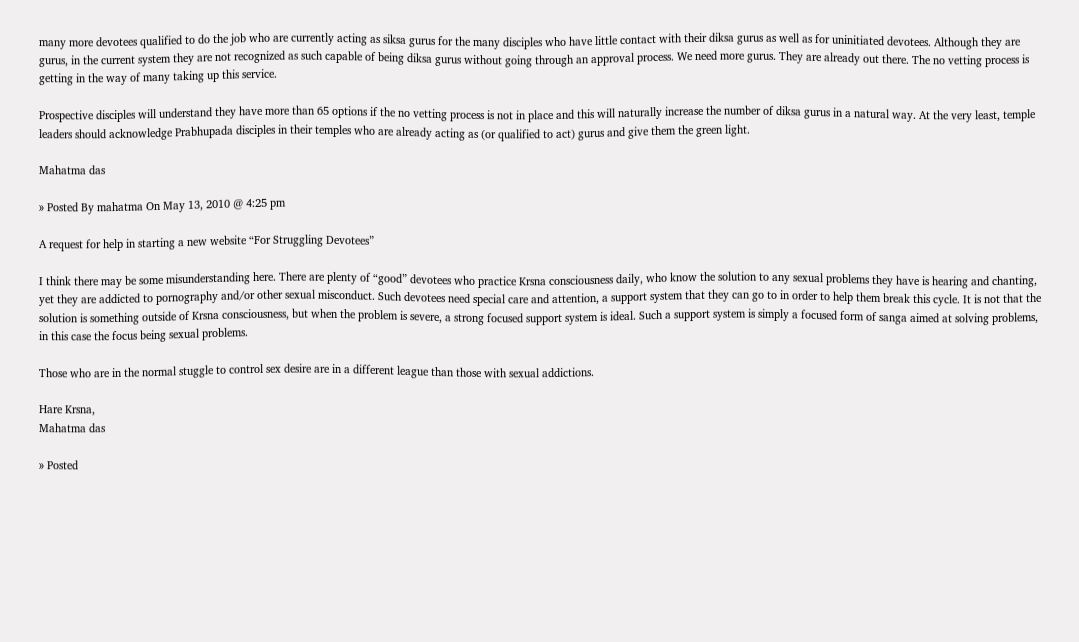many more devotees qualified to do the job who are currently acting as siksa gurus for the many disciples who have little contact with their diksa gurus as well as for uninitiated devotees. Although they are gurus, in the current system they are not recognized as such capable of being diksa gurus without going through an approval process. We need more gurus. They are already out there. The no vetting process is getting in the way of many taking up this service.

Prospective disciples will understand they have more than 65 options if the no vetting process is not in place and this will naturally increase the number of diksa gurus in a natural way. At the very least, temple leaders should acknowledge Prabhupada disciples in their temples who are already acting as (or qualified to act) gurus and give them the green light.

Mahatma das

» Posted By mahatma On May 13, 2010 @ 4:25 pm

A request for help in starting a new website “For Struggling Devotees”

I think there may be some misunderstanding here. There are plenty of “good” devotees who practice Krsna consciousness daily, who know the solution to any sexual problems they have is hearing and chanting, yet they are addicted to pornography and/or other sexual misconduct. Such devotees need special care and attention, a support system that they can go to in order to help them break this cycle. It is not that the solution is something outside of Krsna consciousness, but when the problem is severe, a strong focused support system is ideal. Such a support system is simply a focused form of sanga aimed at solving problems, in this case the focus being sexual problems.

Those who are in the normal stuggle to control sex desire are in a different league than those with sexual addictions.

Hare Krsna,
Mahatma das

» Posted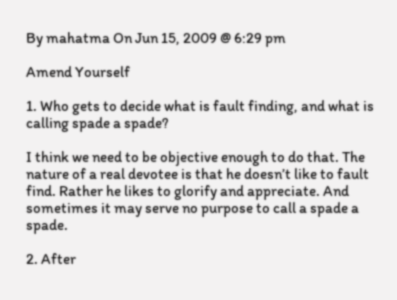By mahatma On Jun 15, 2009 @ 6:29 pm

Amend Yourself

1. Who gets to decide what is fault finding, and what is calling spade a spade?

I think we need to be objective enough to do that. The nature of a real devotee is that he doesn’t like to fault find. Rather he likes to glorify and appreciate. And sometimes it may serve no purpose to call a spade a spade.

2. After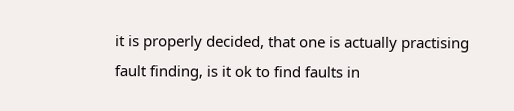it is properly decided, that one is actually practising fault finding, is it ok to find faults in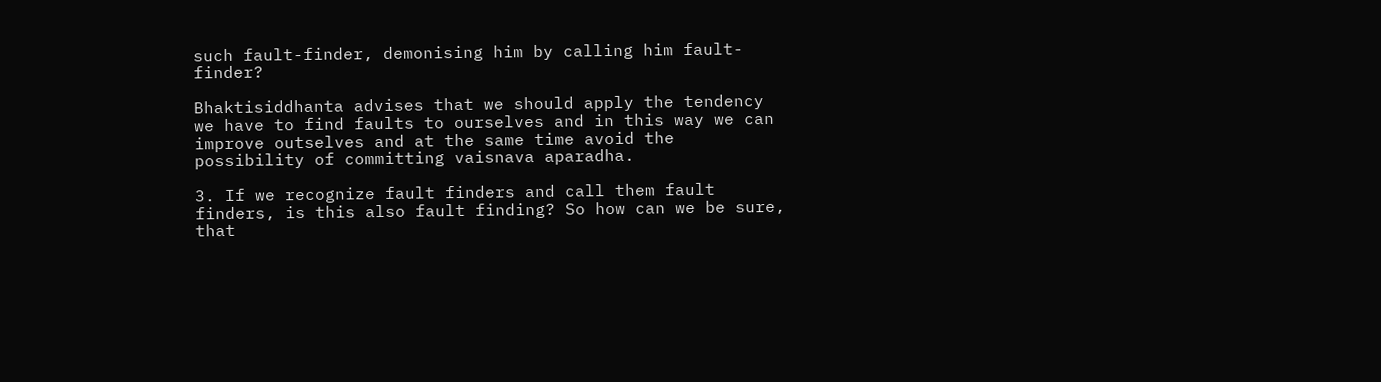such fault-finder, demonising him by calling him fault-finder?

Bhaktisiddhanta advises that we should apply the tendency we have to find faults to ourselves and in this way we can improve outselves and at the same time avoid the possibility of committing vaisnava aparadha.

3. If we recognize fault finders and call them fault finders, is this also fault finding? So how can we be sure, that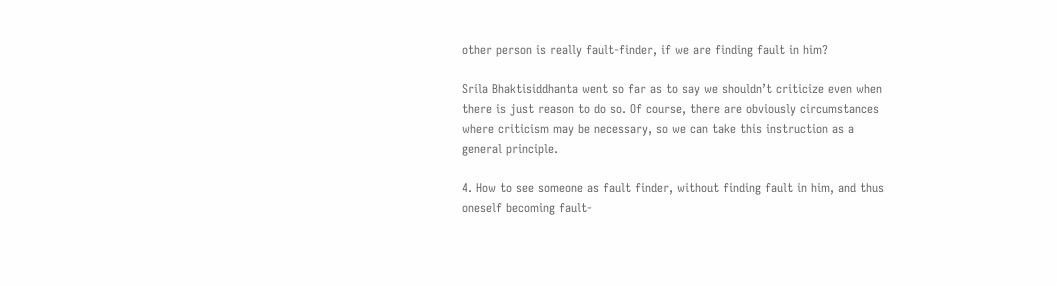other person is really fault-finder, if we are finding fault in him?

Srila Bhaktisiddhanta went so far as to say we shouldn’t criticize even when there is just reason to do so. Of course, there are obviously circumstances where criticism may be necessary, so we can take this instruction as a general principle.

4. How to see someone as fault finder, without finding fault in him, and thus oneself becoming fault-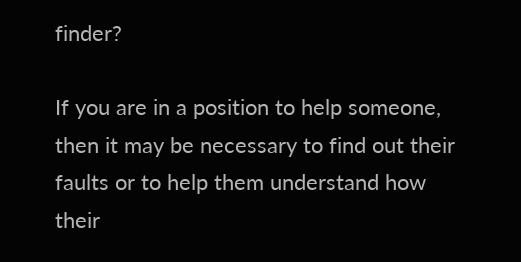finder?

If you are in a position to help someone, then it may be necessary to find out their faults or to help them understand how their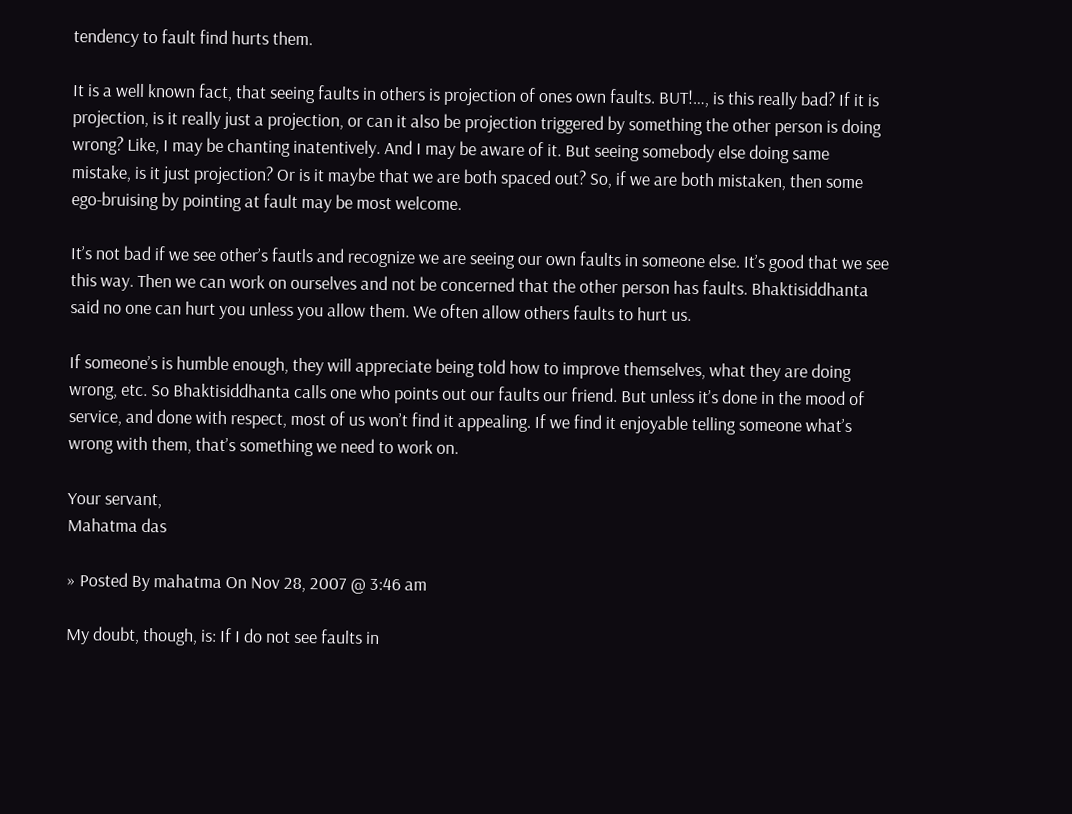tendency to fault find hurts them.

It is a well known fact, that seeing faults in others is projection of ones own faults. BUT!…, is this really bad? If it is projection, is it really just a projection, or can it also be projection triggered by something the other person is doing wrong? Like, I may be chanting inatentively. And I may be aware of it. But seeing somebody else doing same mistake, is it just projection? Or is it maybe that we are both spaced out? So, if we are both mistaken, then some ego-bruising by pointing at fault may be most welcome.

It’s not bad if we see other’s fautls and recognize we are seeing our own faults in someone else. It’s good that we see this way. Then we can work on ourselves and not be concerned that the other person has faults. Bhaktisiddhanta said no one can hurt you unless you allow them. We often allow others faults to hurt us.

If someone’s is humble enough, they will appreciate being told how to improve themselves, what they are doing wrong, etc. So Bhaktisiddhanta calls one who points out our faults our friend. But unless it’s done in the mood of service, and done with respect, most of us won’t find it appealing. If we find it enjoyable telling someone what’s wrong with them, that’s something we need to work on.

Your servant,
Mahatma das

» Posted By mahatma On Nov 28, 2007 @ 3:46 am

My doubt, though, is: If I do not see faults in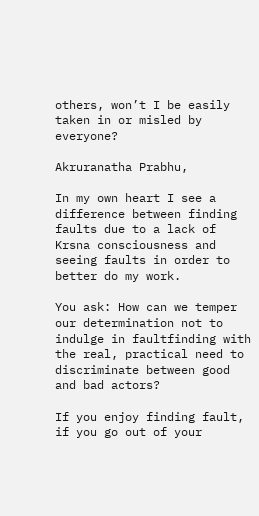others, won’t I be easily taken in or misled by everyone?

Akruranatha Prabhu,

In my own heart I see a difference between finding faults due to a lack of Krsna consciousness and seeing faults in order to better do my work.

You ask: How can we temper our determination not to indulge in faultfinding with the real, practical need to discriminate between good and bad actors?

If you enjoy finding fault, if you go out of your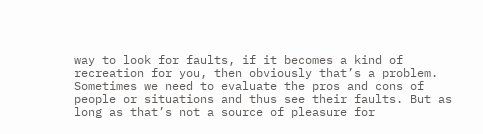way to look for faults, if it becomes a kind of recreation for you, then obviously that’s a problem. Sometimes we need to evaluate the pros and cons of people or situations and thus see their faults. But as long as that’s not a source of pleasure for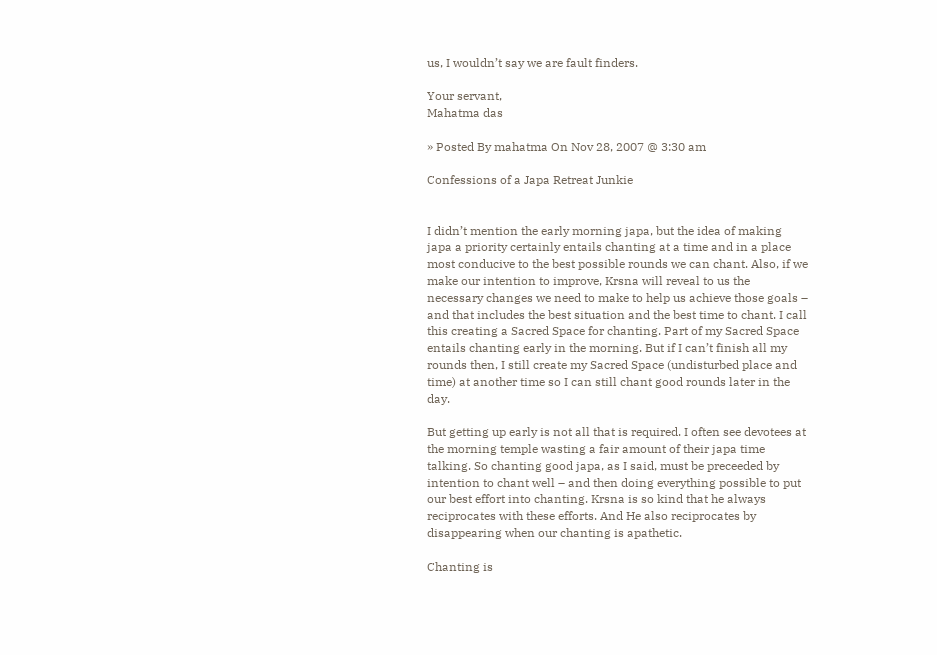us, I wouldn’t say we are fault finders.

Your servant,
Mahatma das

» Posted By mahatma On Nov 28, 2007 @ 3:30 am

Confessions of a Japa Retreat Junkie


I didn’t mention the early morning japa, but the idea of making japa a priority certainly entails chanting at a time and in a place most conducive to the best possible rounds we can chant. Also, if we make our intention to improve, Krsna will reveal to us the necessary changes we need to make to help us achieve those goals – and that includes the best situation and the best time to chant. I call this creating a Sacred Space for chanting. Part of my Sacred Space entails chanting early in the morning. But if I can’t finish all my rounds then, I still create my Sacred Space (undisturbed place and time) at another time so I can still chant good rounds later in the day.

But getting up early is not all that is required. I often see devotees at the morning temple wasting a fair amount of their japa time talking. So chanting good japa, as I said, must be preceeded by intention to chant well – and then doing everything possible to put our best effort into chanting. Krsna is so kind that he always reciprocates with these efforts. And He also reciprocates by disappearing when our chanting is apathetic.

Chanting is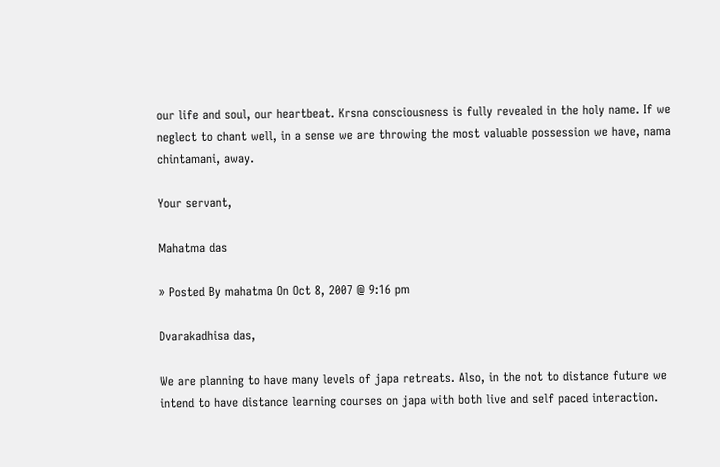our life and soul, our heartbeat. Krsna consciousness is fully revealed in the holy name. If we neglect to chant well, in a sense we are throwing the most valuable possession we have, nama chintamani, away.

Your servant,

Mahatma das

» Posted By mahatma On Oct 8, 2007 @ 9:16 pm

Dvarakadhisa das,

We are planning to have many levels of japa retreats. Also, in the not to distance future we intend to have distance learning courses on japa with both live and self paced interaction.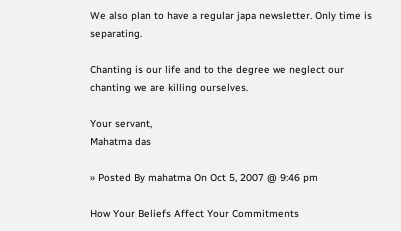We also plan to have a regular japa newsletter. Only time is separating.

Chanting is our life and to the degree we neglect our chanting we are killing ourselves.

Your servant,
Mahatma das

» Posted By mahatma On Oct 5, 2007 @ 9:46 pm

How Your Beliefs Affect Your Commitments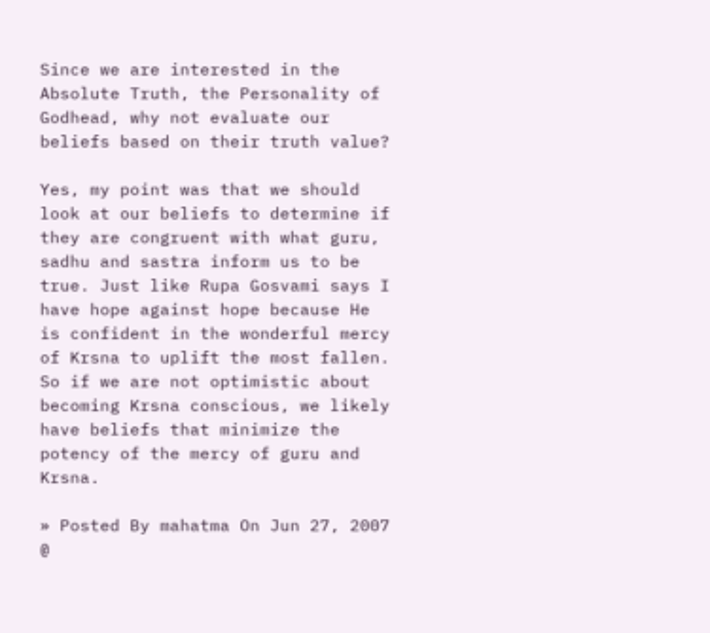Since we are interested in the Absolute Truth, the Personality of Godhead, why not evaluate our beliefs based on their truth value?

Yes, my point was that we should look at our beliefs to determine if they are congruent with what guru, sadhu and sastra inform us to be true. Just like Rupa Gosvami says I have hope against hope because He is confident in the wonderful mercy of Krsna to uplift the most fallen. So if we are not optimistic about becoming Krsna conscious, we likely have beliefs that minimize the potency of the mercy of guru and Krsna.

» Posted By mahatma On Jun 27, 2007 @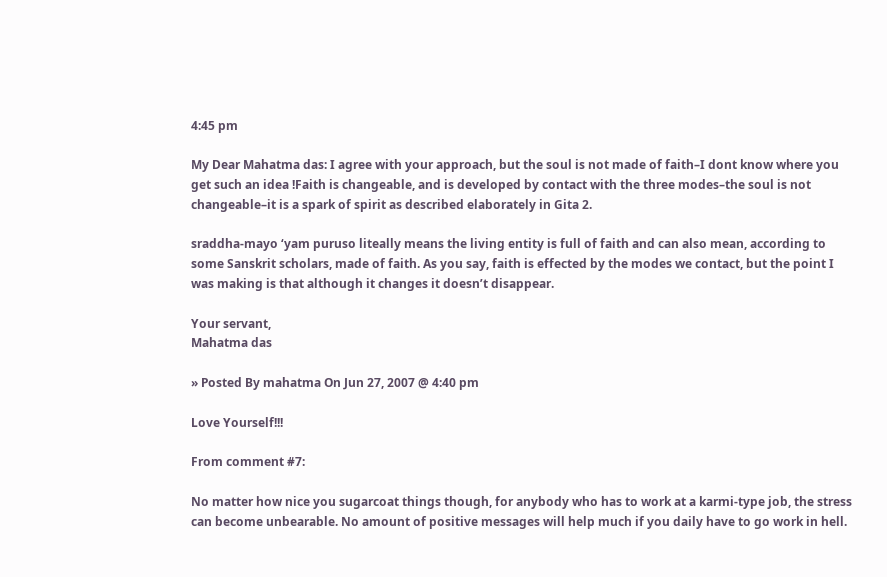4:45 pm

My Dear Mahatma das: I agree with your approach, but the soul is not made of faith–I dont know where you get such an idea !Faith is changeable, and is developed by contact with the three modes–the soul is not changeable–it is a spark of spirit as described elaborately in Gita 2.

sraddha-mayo ‘yam puruso liteally means the living entity is full of faith and can also mean, according to some Sanskrit scholars, made of faith. As you say, faith is effected by the modes we contact, but the point I was making is that although it changes it doesn’t disappear.

Your servant,
Mahatma das

» Posted By mahatma On Jun 27, 2007 @ 4:40 pm

Love Yourself!!!

From comment #7:

No matter how nice you sugarcoat things though, for anybody who has to work at a karmi-type job, the stress can become unbearable. No amount of positive messages will help much if you daily have to go work in hell.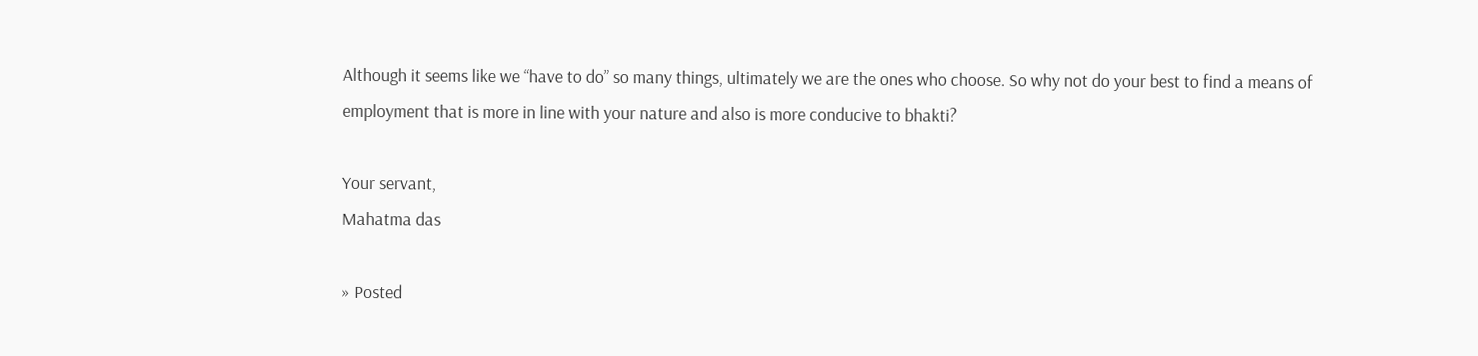Although it seems like we “have to do” so many things, ultimately we are the ones who choose. So why not do your best to find a means of employment that is more in line with your nature and also is more conducive to bhakti?

Your servant,
Mahatma das

» Posted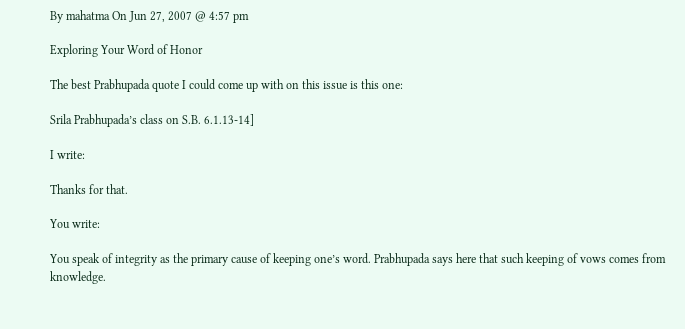By mahatma On Jun 27, 2007 @ 4:57 pm

Exploring Your Word of Honor

The best Prabhupada quote I could come up with on this issue is this one:

Srila Prabhupada’s class on S.B. 6.1.13-14]

I write:

Thanks for that.

You write:

You speak of integrity as the primary cause of keeping one’s word. Prabhupada says here that such keeping of vows comes from knowledge.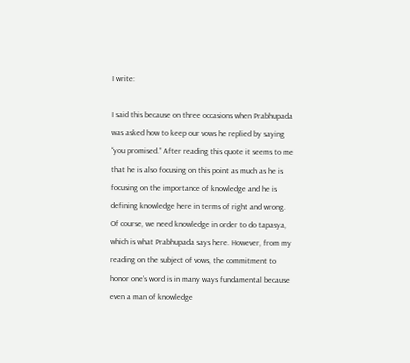I write:

I said this because on three occasions when Prabhupada was asked how to keep our vows he replied by saying “you promised.” After reading this quote it seems to me that he is also focusing on this point as much as he is focusing on the importance of knowledge and he is defining knowledge here in terms of right and wrong. Of course, we need knowledge in order to do tapasya, which is what Prabhupada says here. However, from my reading on the subject of vows, the commitment to honor one’s word is in many ways fundamental because even a man of knowledge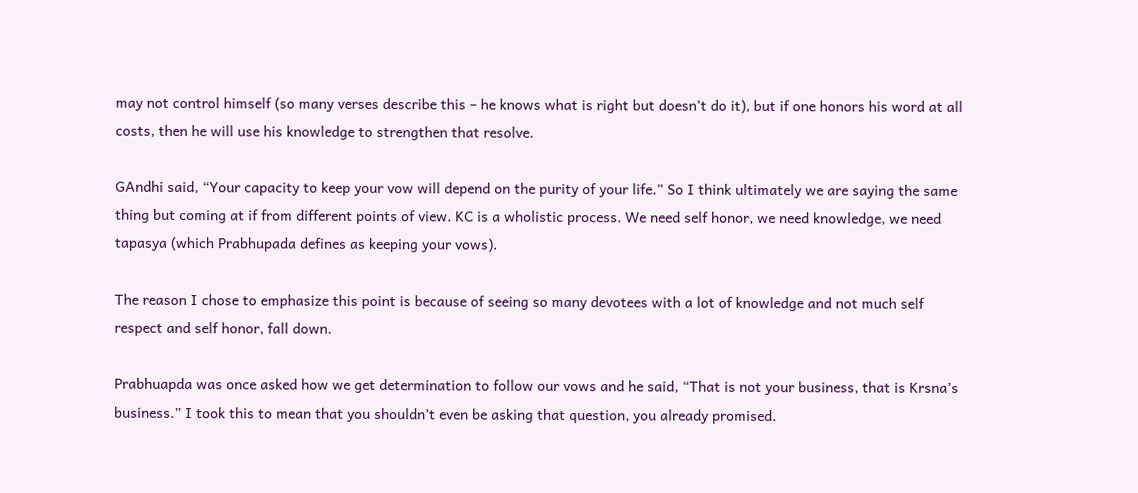may not control himself (so many verses describe this – he knows what is right but doesn’t do it), but if one honors his word at all costs, then he will use his knowledge to strengthen that resolve.

GAndhi said, “Your capacity to keep your vow will depend on the purity of your life.” So I think ultimately we are saying the same thing but coming at if from different points of view. KC is a wholistic process. We need self honor, we need knowledge, we need tapasya (which Prabhupada defines as keeping your vows).

The reason I chose to emphasize this point is because of seeing so many devotees with a lot of knowledge and not much self respect and self honor, fall down.

Prabhuapda was once asked how we get determination to follow our vows and he said, “That is not your business, that is Krsna’s business.” I took this to mean that you shouldn’t even be asking that question, you already promised.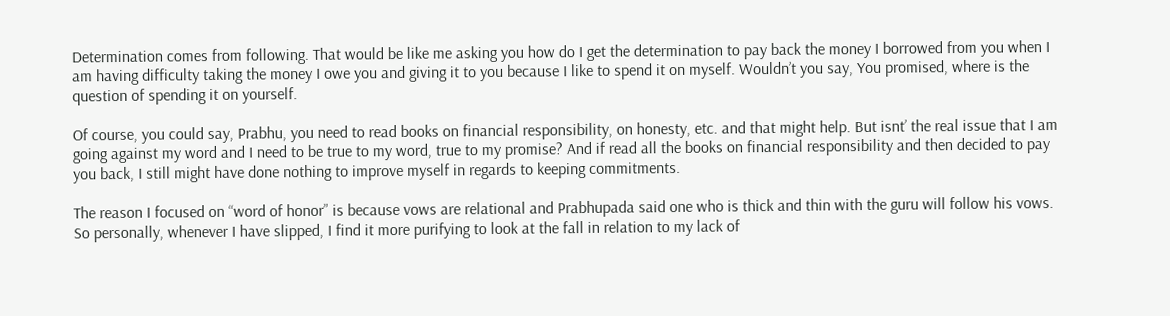Determination comes from following. That would be like me asking you how do I get the determination to pay back the money I borrowed from you when I am having difficulty taking the money I owe you and giving it to you because I like to spend it on myself. Wouldn’t you say, You promised, where is the question of spending it on yourself.

Of course, you could say, Prabhu, you need to read books on financial responsibility, on honesty, etc. and that might help. But isnt’ the real issue that I am going against my word and I need to be true to my word, true to my promise? And if read all the books on financial responsibility and then decided to pay you back, I still might have done nothing to improve myself in regards to keeping commitments.

The reason I focused on “word of honor” is because vows are relational and Prabhupada said one who is thick and thin with the guru will follow his vows. So personally, whenever I have slipped, I find it more purifying to look at the fall in relation to my lack of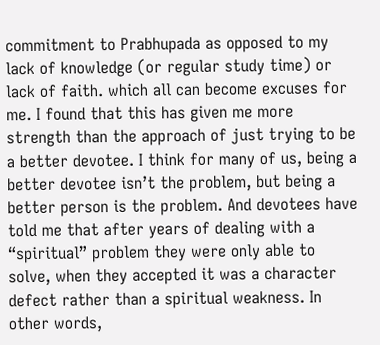commitment to Prabhupada as opposed to my lack of knowledge (or regular study time) or lack of faith. which all can become excuses for me. I found that this has given me more strength than the approach of just trying to be a better devotee. I think for many of us, being a better devotee isn’t the problem, but being a better person is the problem. And devotees have told me that after years of dealing with a “spiritual” problem they were only able to solve, when they accepted it was a character defect rather than a spiritual weakness. In other words,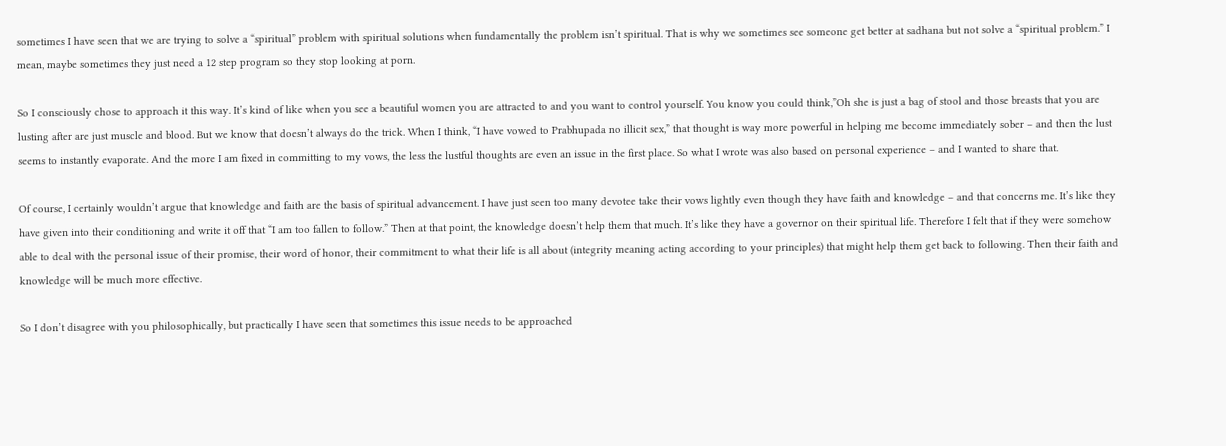sometimes I have seen that we are trying to solve a “spiritual” problem with spiritual solutions when fundamentally the problem isn’t spiritual. That is why we sometimes see someone get better at sadhana but not solve a “spiritual problem.” I mean, maybe sometimes they just need a 12 step program so they stop looking at porn.

So I consciously chose to approach it this way. It’s kind of like when you see a beautiful women you are attracted to and you want to control yourself. You know you could think,”Oh she is just a bag of stool and those breasts that you are lusting after are just muscle and blood. But we know that doesn’t always do the trick. When I think, “I have vowed to Prabhupada no illicit sex,” that thought is way more powerful in helping me become immediately sober – and then the lust seems to instantly evaporate. And the more I am fixed in committing to my vows, the less the lustful thoughts are even an issue in the first place. So what I wrote was also based on personal experience – and I wanted to share that.

Of course, I certainly wouldn’t argue that knowledge and faith are the basis of spiritual advancement. I have just seen too many devotee take their vows lightly even though they have faith and knowledge – and that concerns me. It’s like they have given into their conditioning and write it off that “I am too fallen to follow.” Then at that point, the knowledge doesn’t help them that much. It’s like they have a governor on their spiritual life. Therefore I felt that if they were somehow able to deal with the personal issue of their promise, their word of honor, their commitment to what their life is all about (integrity meaning acting according to your principles) that might help them get back to following. Then their faith and knowledge will be much more effective.

So I don’t disagree with you philosophically, but practically I have seen that sometimes this issue needs to be approached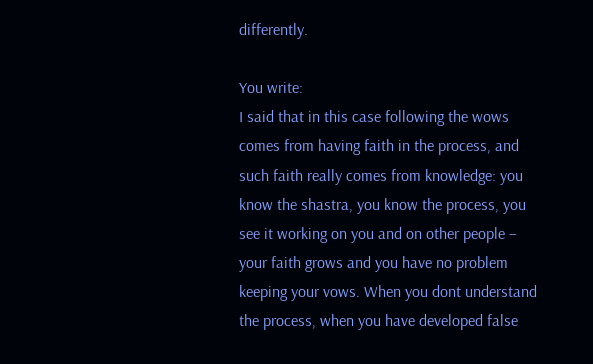differently.

You write:
I said that in this case following the wows comes from having faith in the process, and such faith really comes from knowledge: you know the shastra, you know the process, you see it working on you and on other people – your faith grows and you have no problem keeping your vows. When you dont understand the process, when you have developed false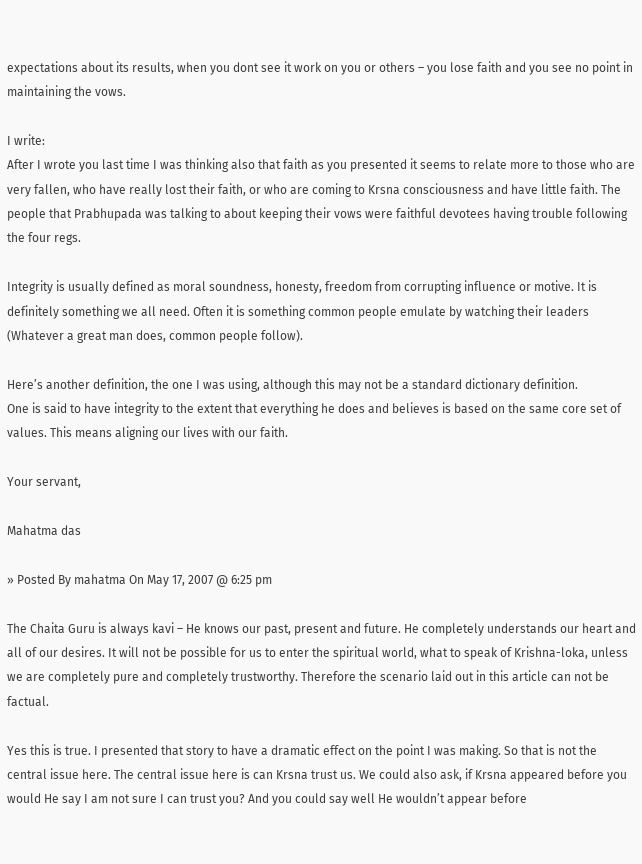expectations about its results, when you dont see it work on you or others – you lose faith and you see no point in maintaining the vows.

I write:
After I wrote you last time I was thinking also that faith as you presented it seems to relate more to those who are very fallen, who have really lost their faith, or who are coming to Krsna consciousness and have little faith. The people that Prabhupada was talking to about keeping their vows were faithful devotees having trouble following the four regs.

Integrity is usually defined as moral soundness, honesty, freedom from corrupting influence or motive. It is definitely something we all need. Often it is something common people emulate by watching their leaders (Whatever a great man does, common people follow).

Here’s another definition, the one I was using, although this may not be a standard dictionary definition.
One is said to have integrity to the extent that everything he does and believes is based on the same core set of values. This means aligning our lives with our faith.

Your servant,

Mahatma das

» Posted By mahatma On May 17, 2007 @ 6:25 pm

The Chaita Guru is always kavi – He knows our past, present and future. He completely understands our heart and all of our desires. It will not be possible for us to enter the spiritual world, what to speak of Krishna-loka, unless we are completely pure and completely trustworthy. Therefore the scenario laid out in this article can not be factual.

Yes this is true. I presented that story to have a dramatic effect on the point I was making. So that is not the central issue here. The central issue here is can Krsna trust us. We could also ask, if Krsna appeared before you would He say I am not sure I can trust you? And you could say well He wouldn’t appear before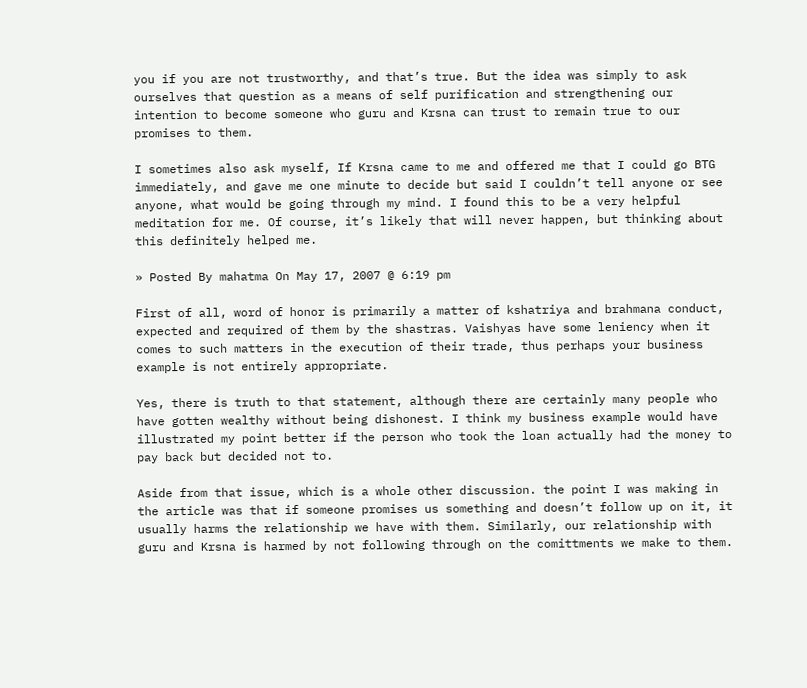you if you are not trustworthy, and that’s true. But the idea was simply to ask ourselves that question as a means of self purification and strengthening our intention to become someone who guru and Krsna can trust to remain true to our promises to them.

I sometimes also ask myself, If Krsna came to me and offered me that I could go BTG immediately, and gave me one minute to decide but said I couldn’t tell anyone or see anyone, what would be going through my mind. I found this to be a very helpful meditation for me. Of course, it’s likely that will never happen, but thinking about this definitely helped me.

» Posted By mahatma On May 17, 2007 @ 6:19 pm

First of all, word of honor is primarily a matter of kshatriya and brahmana conduct, expected and required of them by the shastras. Vaishyas have some leniency when it comes to such matters in the execution of their trade, thus perhaps your business example is not entirely appropriate.

Yes, there is truth to that statement, although there are certainly many people who have gotten wealthy without being dishonest. I think my business example would have illustrated my point better if the person who took the loan actually had the money to pay back but decided not to.

Aside from that issue, which is a whole other discussion. the point I was making in the article was that if someone promises us something and doesn’t follow up on it, it usually harms the relationship we have with them. Similarly, our relationship with guru and Krsna is harmed by not following through on the comittments we make to them.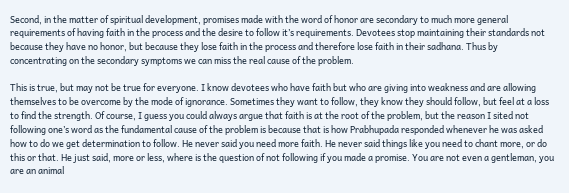Second, in the matter of spiritual development, promises made with the word of honor are secondary to much more general requirements of having faith in the process and the desire to follow it’s requirements. Devotees stop maintaining their standards not because they have no honor, but because they lose faith in the process and therefore lose faith in their sadhana. Thus by concentrating on the secondary symptoms we can miss the real cause of the problem.

This is true, but may not be true for everyone. I know devotees who have faith but who are giving into weakness and are allowing themselves to be overcome by the mode of ignorance. Sometimes they want to follow, they know they should follow, but feel at a loss to find the strength. Of course, I guess you could always argue that faith is at the root of the problem, but the reason I sited not following one’s word as the fundamental cause of the problem is because that is how Prabhupada responded whenever he was asked how to do we get determination to follow. He never said you need more faith. He never said things like you need to chant more, or do this or that. He just said, more or less, where is the question of not following if you made a promise. You are not even a gentleman, you are an animal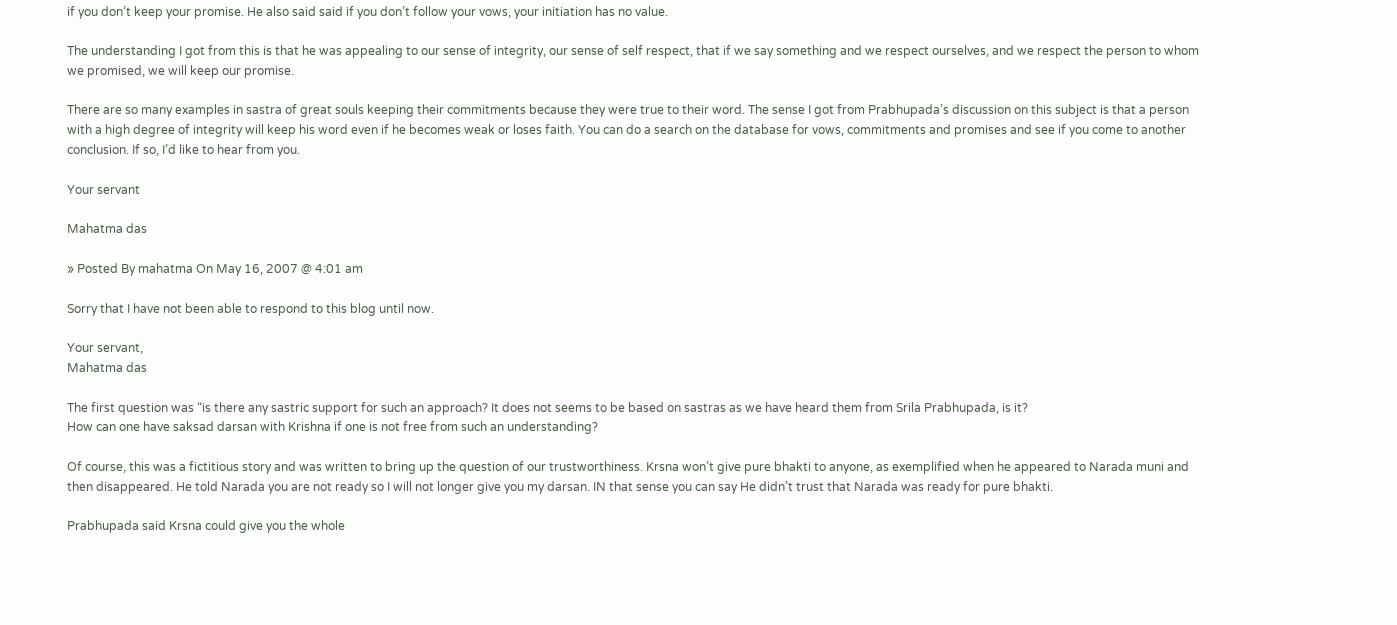if you don’t keep your promise. He also said said if you don’t follow your vows, your initiation has no value.

The understanding I got from this is that he was appealing to our sense of integrity, our sense of self respect, that if we say something and we respect ourselves, and we respect the person to whom we promised, we will keep our promise.

There are so many examples in sastra of great souls keeping their commitments because they were true to their word. The sense I got from Prabhupada’s discussion on this subject is that a person with a high degree of integrity will keep his word even if he becomes weak or loses faith. You can do a search on the database for vows, commitments and promises and see if you come to another conclusion. If so, I’d like to hear from you.

Your servant

Mahatma das

» Posted By mahatma On May 16, 2007 @ 4:01 am

Sorry that I have not been able to respond to this blog until now.

Your servant,
Mahatma das

The first question was “is there any sastric support for such an approach? It does not seems to be based on sastras as we have heard them from Srila Prabhupada, is it?
How can one have saksad darsan with Krishna if one is not free from such an understanding?

Of course, this was a fictitious story and was written to bring up the question of our trustworthiness. Krsna won’t give pure bhakti to anyone, as exemplified when he appeared to Narada muni and then disappeared. He told Narada you are not ready so I will not longer give you my darsan. IN that sense you can say He didn’t trust that Narada was ready for pure bhakti.

Prabhupada said Krsna could give you the whole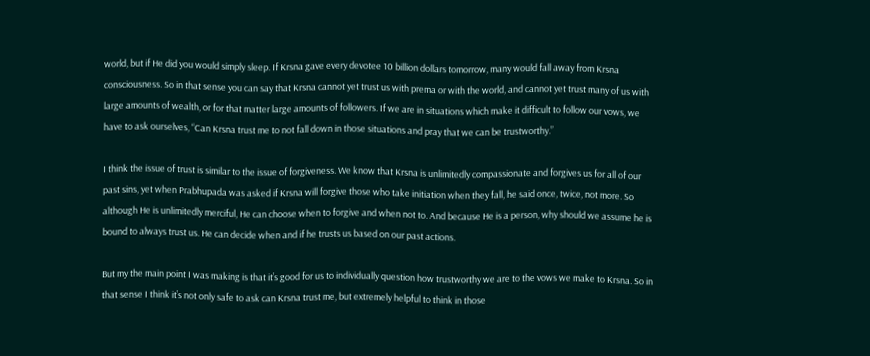world, but if He did you would simply sleep. If Krsna gave every devotee 10 billion dollars tomorrow, many would fall away from Krsna consciousness. So in that sense you can say that Krsna cannot yet trust us with prema or with the world, and cannot yet trust many of us with large amounts of wealth, or for that matter large amounts of followers. If we are in situations which make it difficult to follow our vows, we have to ask ourselves, “Can Krsna trust me to not fall down in those situations and pray that we can be trustworthy.”

I think the issue of trust is similar to the issue of forgiveness. We know that Krsna is unlimitedly compassionate and forgives us for all of our past sins, yet when Prabhupada was asked if Krsna will forgive those who take initiation when they fall, he said once, twice, not more. So although He is unlimitedly merciful, He can choose when to forgive and when not to. And because He is a person, why should we assume he is bound to always trust us. He can decide when and if he trusts us based on our past actions.

But my the main point I was making is that it’s good for us to individually question how trustworthy we are to the vows we make to Krsna. So in that sense I think it’s not only safe to ask can Krsna trust me, but extremely helpful to think in those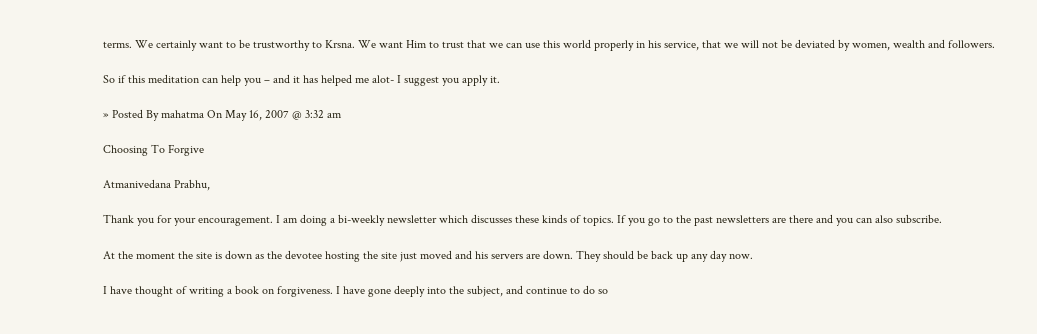terms. We certainly want to be trustworthy to Krsna. We want Him to trust that we can use this world properly in his service, that we will not be deviated by women, wealth and followers.

So if this meditation can help you – and it has helped me alot- I suggest you apply it.

» Posted By mahatma On May 16, 2007 @ 3:32 am

Choosing To Forgive

Atmanivedana Prabhu,

Thank you for your encouragement. I am doing a bi-weekly newsletter which discusses these kinds of topics. If you go to the past newsletters are there and you can also subscribe.

At the moment the site is down as the devotee hosting the site just moved and his servers are down. They should be back up any day now.

I have thought of writing a book on forgiveness. I have gone deeply into the subject, and continue to do so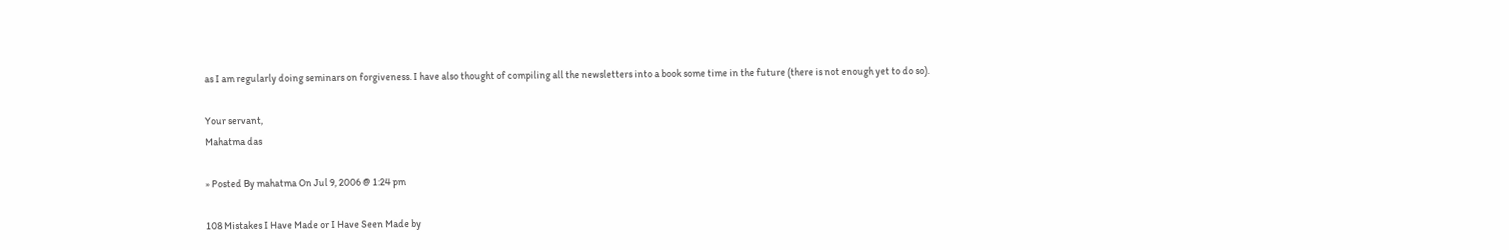as I am regularly doing seminars on forgiveness. I have also thought of compiling all the newsletters into a book some time in the future (there is not enough yet to do so).

Your servant,
Mahatma das

» Posted By mahatma On Jul 9, 2006 @ 1:24 pm

108 Mistakes I Have Made or I Have Seen Made by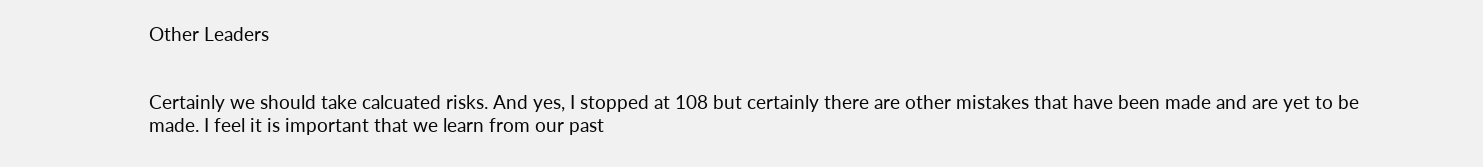Other Leaders


Certainly we should take calcuated risks. And yes, I stopped at 108 but certainly there are other mistakes that have been made and are yet to be made. I feel it is important that we learn from our past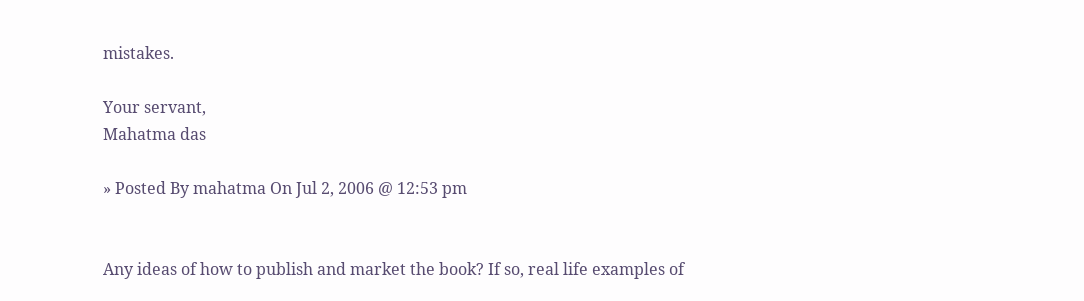mistakes.

Your servant,
Mahatma das

» Posted By mahatma On Jul 2, 2006 @ 12:53 pm


Any ideas of how to publish and market the book? If so, real life examples of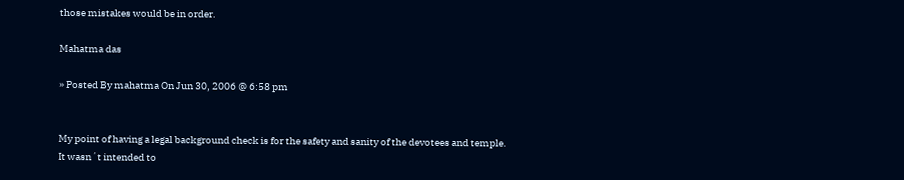those mistakes would be in order.

Mahatma das

» Posted By mahatma On Jun 30, 2006 @ 6:58 pm


My point of having a legal background check is for the safety and sanity of the devotees and temple. It wasn´t intended to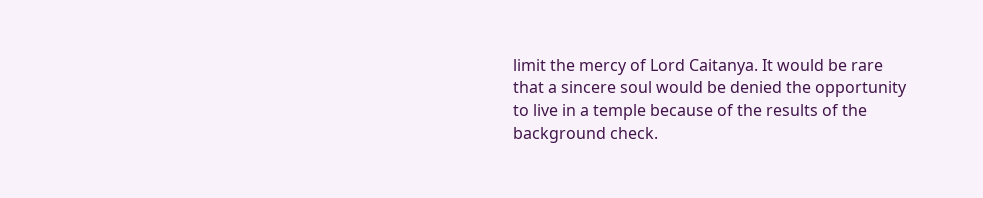limit the mercy of Lord Caitanya. It would be rare that a sincere soul would be denied the opportunity to live in a temple because of the results of the background check.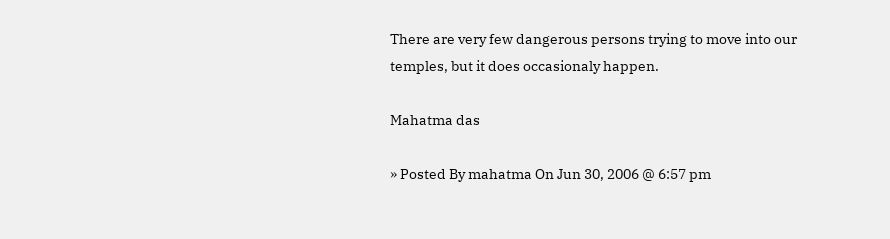There are very few dangerous persons trying to move into our temples, but it does occasionaly happen.

Mahatma das

» Posted By mahatma On Jun 30, 2006 @ 6:57 pm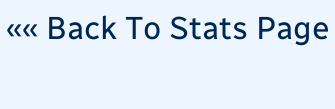«« Back To Stats Page